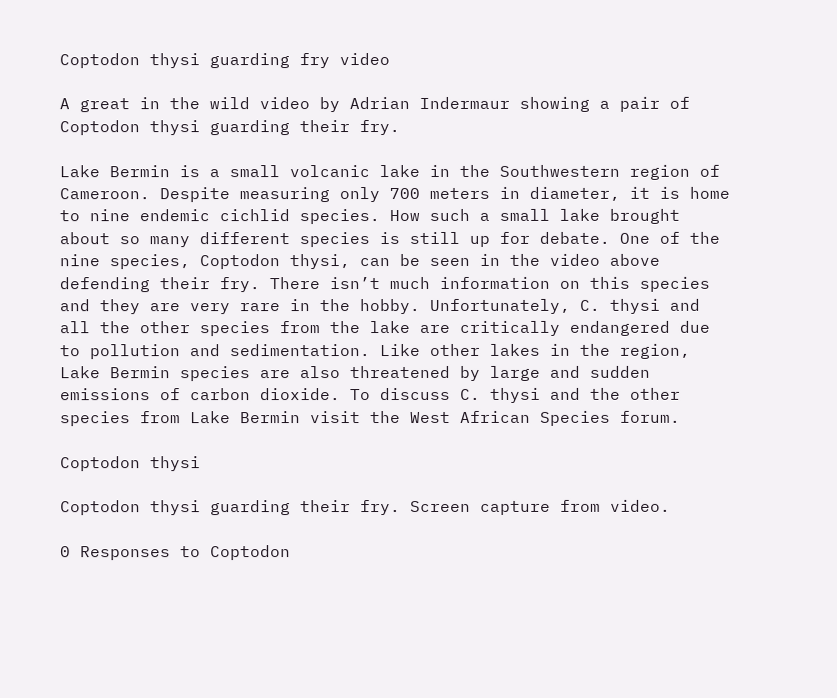Coptodon thysi guarding fry video

A great in the wild video by Adrian Indermaur showing a pair of Coptodon thysi guarding their fry.

Lake Bermin is a small volcanic lake in the Southwestern region of Cameroon. Despite measuring only 700 meters in diameter, it is home to nine endemic cichlid species. How such a small lake brought about so many different species is still up for debate. One of the nine species, Coptodon thysi, can be seen in the video above defending their fry. There isn’t much information on this species and they are very rare in the hobby. Unfortunately, C. thysi and all the other species from the lake are critically endangered due to pollution and sedimentation. Like other lakes in the region, Lake Bermin species are also threatened by large and sudden emissions of carbon dioxide. To discuss C. thysi and the other species from Lake Bermin visit the West African Species forum.

Coptodon thysi

Coptodon thysi guarding their fry. Screen capture from video.

0 Responses to Coptodon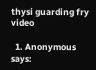thysi guarding fry video

  1. Anonymous says: